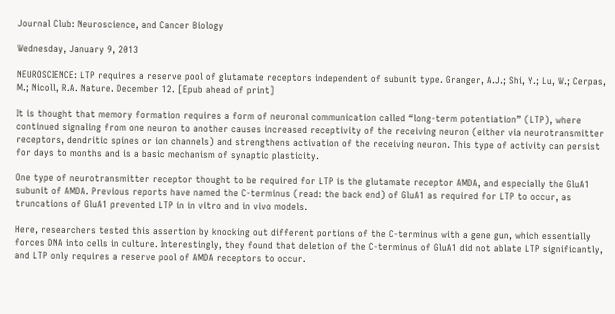Journal Club: Neuroscience, and Cancer Biology

Wednesday, January 9, 2013

NEUROSCIENCE: LTP requires a reserve pool of glutamate receptors independent of subunit type. Granger, A.J.; Shi, Y.; Lu, W.; Cerpas, M.; Nicoll, R.A. Nature. December 12. [Epub ahead of print]

It is thought that memory formation requires a form of neuronal communication called “long-term potentiation” (LTP), where continued signaling from one neuron to another causes increased receptivity of the receiving neuron (either via neurotransmitter receptors, dendritic spines or ion channels) and strengthens activation of the receiving neuron. This type of activity can persist for days to months and is a basic mechanism of synaptic plasticity.

One type of neurotransmitter receptor thought to be required for LTP is the glutamate receptor AMDA, and especially the GluA1 subunit of AMDA. Previous reports have named the C-terminus (read: the back end) of GluA1 as required for LTP to occur, as truncations of GluA1 prevented LTP in in vitro and in vivo models.

Here, researchers tested this assertion by knocking out different portions of the C-terminus with a gene gun, which essentially forces DNA into cells in culture. Interestingly, they found that deletion of the C-terminus of GluA1 did not ablate LTP significantly, and LTP only requires a reserve pool of AMDA receptors to occur.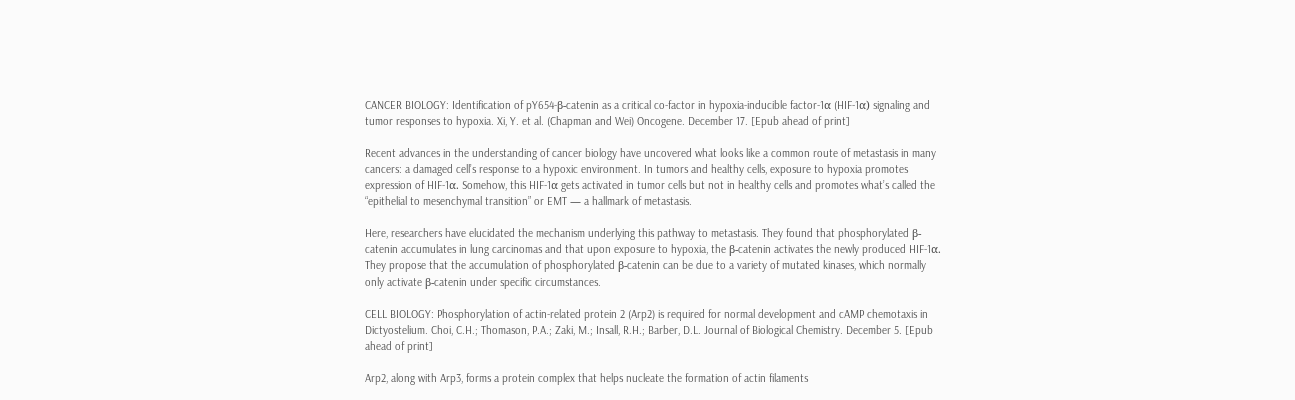CANCER BIOLOGY: Identification of pY654-β-catenin as a critical co-factor in hypoxia-inducible factor-1α (HIF-1α) signaling and tumor responses to hypoxia. Xi, Y. et al. (Chapman and Wei) Oncogene. December 17. [Epub ahead of print]

Recent advances in the understanding of cancer biology have uncovered what looks like a common route of metastasis in many cancers: a damaged cell’s response to a hypoxic environment. In tumors and healthy cells, exposure to hypoxia promotes expression of HIF-1α. Somehow, this HIF-1α gets activated in tumor cells but not in healthy cells and promotes what’s called the “epithelial to mesenchymal transition” or EMT — a hallmark of metastasis.

Here, researchers have elucidated the mechanism underlying this pathway to metastasis. They found that phosphorylated β-catenin accumulates in lung carcinomas and that upon exposure to hypoxia, the β-catenin activates the newly produced HIF-1α. They propose that the accumulation of phosphorylated β-catenin can be due to a variety of mutated kinases, which normally only activate β-catenin under specific circumstances.

CELL BIOLOGY: Phosphorylation of actin-related protein 2 (Arp2) is required for normal development and cAMP chemotaxis in Dictyostelium. Choi, C.H.; Thomason, P.A.; Zaki, M.; Insall, R.H.; Barber, D.L. Journal of Biological Chemistry. December 5. [Epub ahead of print]

Arp2, along with Arp3, forms a protein complex that helps nucleate the formation of actin filaments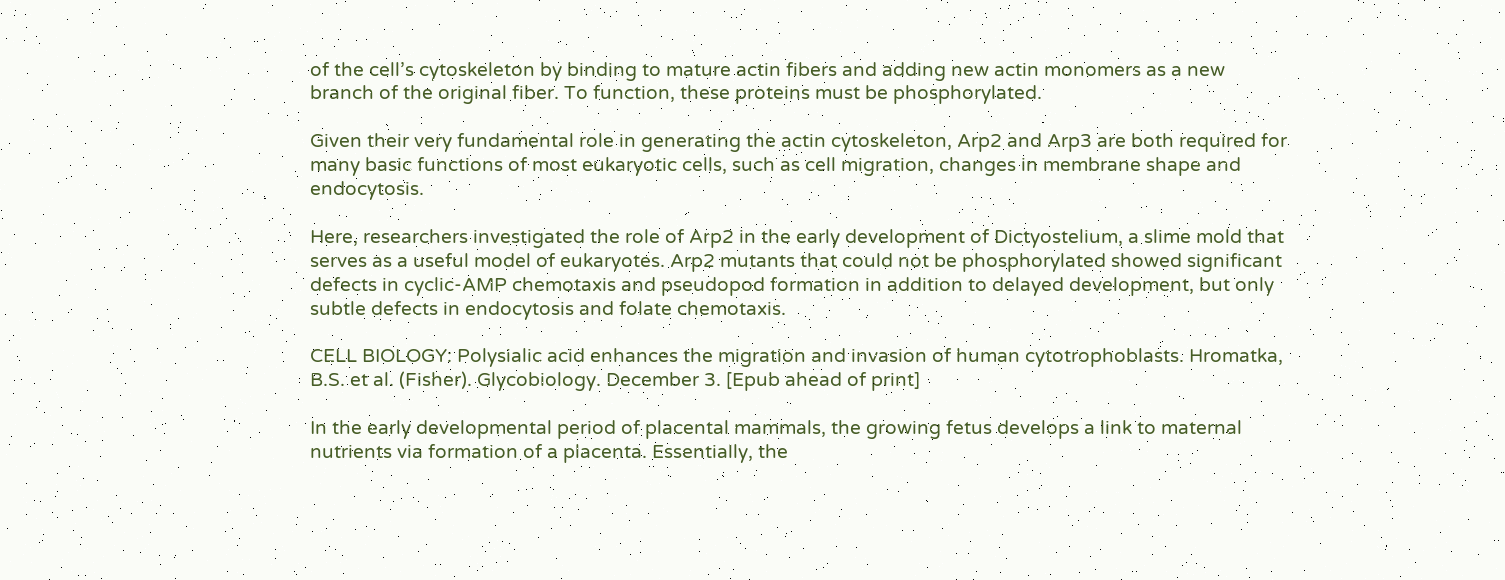of the cell’s cytoskeleton by binding to mature actin fibers and adding new actin monomers as a new branch of the original fiber. To function, these proteins must be phosphorylated.

Given their very fundamental role in generating the actin cytoskeleton, Arp2 and Arp3 are both required for many basic functions of most eukaryotic cells, such as cell migration, changes in membrane shape and endocytosis.

Here, researchers investigated the role of Arp2 in the early development of Dictyostelium, a slime mold that serves as a useful model of eukaryotes. Arp2 mutants that could not be phosphorylated showed significant defects in cyclic-AMP chemotaxis and pseudopod formation in addition to delayed development, but only subtle defects in endocytosis and folate chemotaxis.

CELL BIOLOGY: Polysialic acid enhances the migration and invasion of human cytotrophoblasts. Hromatka, B.S. et al. (Fisher). Glycobiology. December 3. [Epub ahead of print]

In the early developmental period of placental mammals, the growing fetus develops a link to maternal nutrients via formation of a placenta. Essentially, the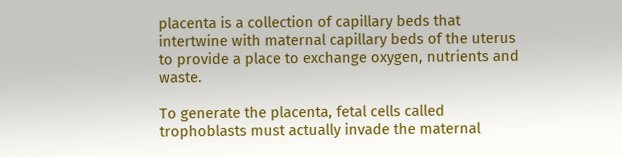placenta is a collection of capillary beds that intertwine with maternal capillary beds of the uterus to provide a place to exchange oxygen, nutrients and waste.

To generate the placenta, fetal cells called trophoblasts must actually invade the maternal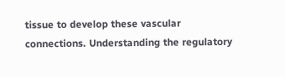tissue to develop these vascular connections. Understanding the regulatory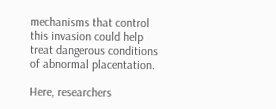mechanisms that control this invasion could help treat dangerous conditions of abnormal placentation.

Here, researchers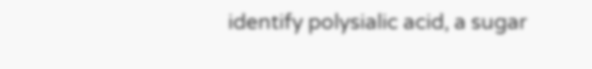identify polysialic acid, a sugar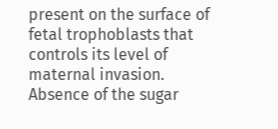present on the surface of fetal trophoblasts that controls its level of maternal invasion. Absence of the sugar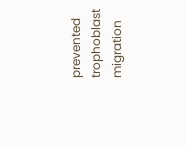prevented trophoblast migration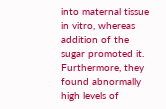into maternal tissue in vitro, whereas addition of the sugar promoted it. Furthermore, they found abnormally high levels of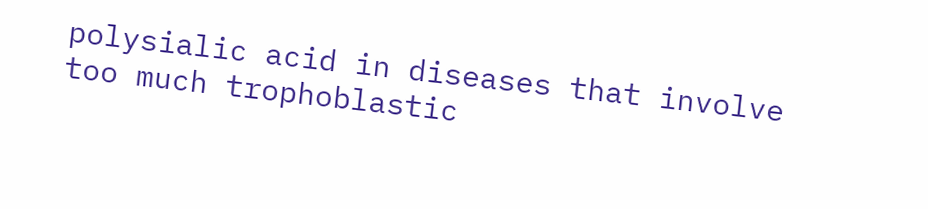polysialic acid in diseases that involve too much trophoblastic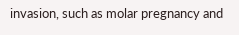invasion, such as molar pregnancy and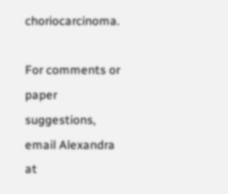choriocarcinoma.

For comments or paper suggestions, email Alexandra at